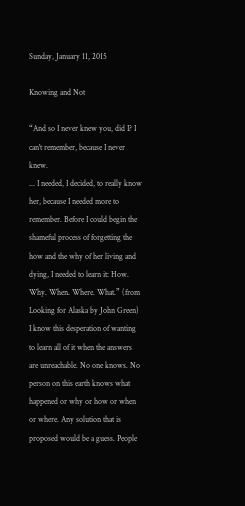Sunday, January 11, 2015

Knowing and Not

“And so I never knew you, did I? I can't remember, because I never knew.
... I needed, I decided, to really know her, because I needed more to remember. Before I could begin the shameful process of forgetting the how and the why of her living and dying, I needed to learn it: How. Why. When. Where. What.” (from Looking for Alaska by John Green)
I know this desperation of wanting to learn all of it when the answers are unreachable. No one knows. No person on this earth knows what happened or why or how or when or where. Any solution that is proposed would be a guess. People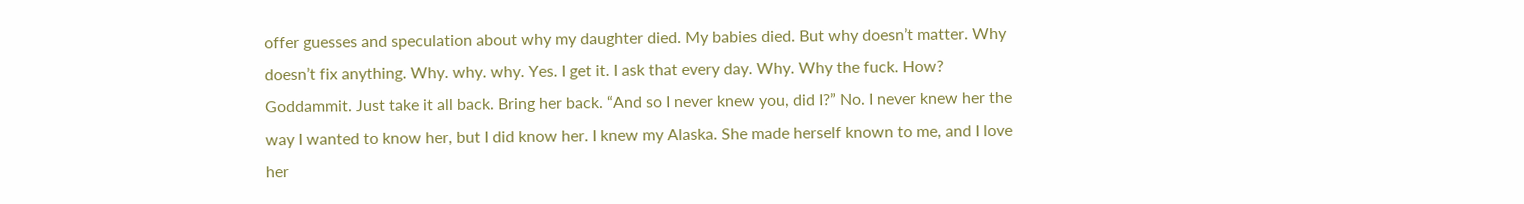offer guesses and speculation about why my daughter died. My babies died. But why doesn’t matter. Why doesn’t fix anything. Why. why. why. Yes. I get it. I ask that every day. Why. Why the fuck. How? Goddammit. Just take it all back. Bring her back. “And so I never knew you, did I?” No. I never knew her the way I wanted to know her, but I did know her. I knew my Alaska. She made herself known to me, and I love her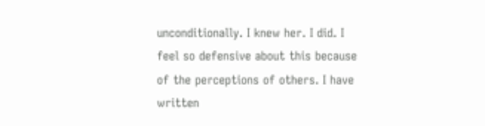unconditionally. I knew her. I did. I feel so defensive about this because of the perceptions of others. I have written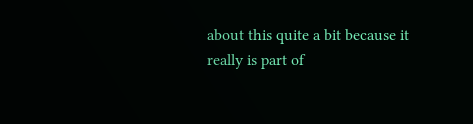about this quite a bit because it really is part of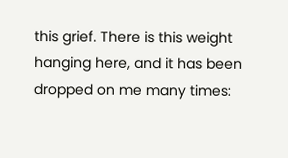this grief. There is this weight hanging here, and it has been dropped on me many times: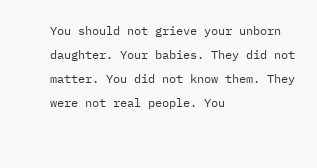You should not grieve your unborn daughter. Your babies. They did not matter. You did not know them. They were not real people. You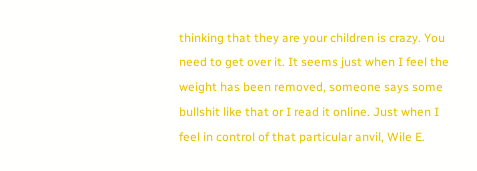thinking that they are your children is crazy. You need to get over it. It seems just when I feel the weight has been removed, someone says some bullshit like that or I read it online. Just when I feel in control of that particular anvil, Wile E.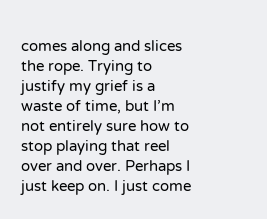comes along and slices the rope. Trying to justify my grief is a waste of time, but I’m not entirely sure how to stop playing that reel over and over. Perhaps I just keep on. I just come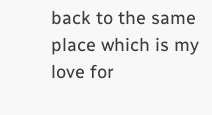back to the same place which is my love for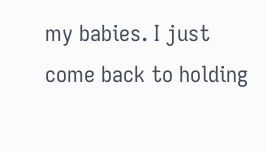my babies. I just come back to holding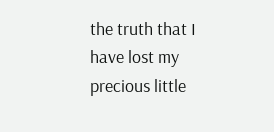the truth that I have lost my precious little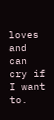loves and can cry if I want to.